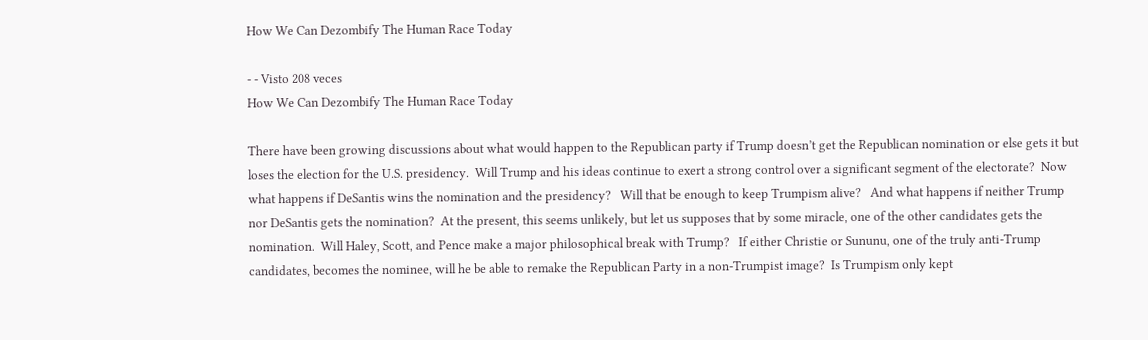How We Can Dezombify The Human Race Today

- - Visto 208 veces
How We Can Dezombify The Human Race Today

There have been growing discussions about what would happen to the Republican party if Trump doesn’t get the Republican nomination or else gets it but loses the election for the U.S. presidency.  Will Trump and his ideas continue to exert a strong control over a significant segment of the electorate?  Now what happens if DeSantis wins the nomination and the presidency?   Will that be enough to keep Trumpism alive?   And what happens if neither Trump nor DeSantis gets the nomination?  At the present, this seems unlikely, but let us supposes that by some miracle, one of the other candidates gets the nomination.  Will Haley, Scott, and Pence make a major philosophical break with Trump?   If either Christie or Sununu, one of the truly anti-Trump candidates, becomes the nominee, will he be able to remake the Republican Party in a non-Trumpist image?  Is Trumpism only kept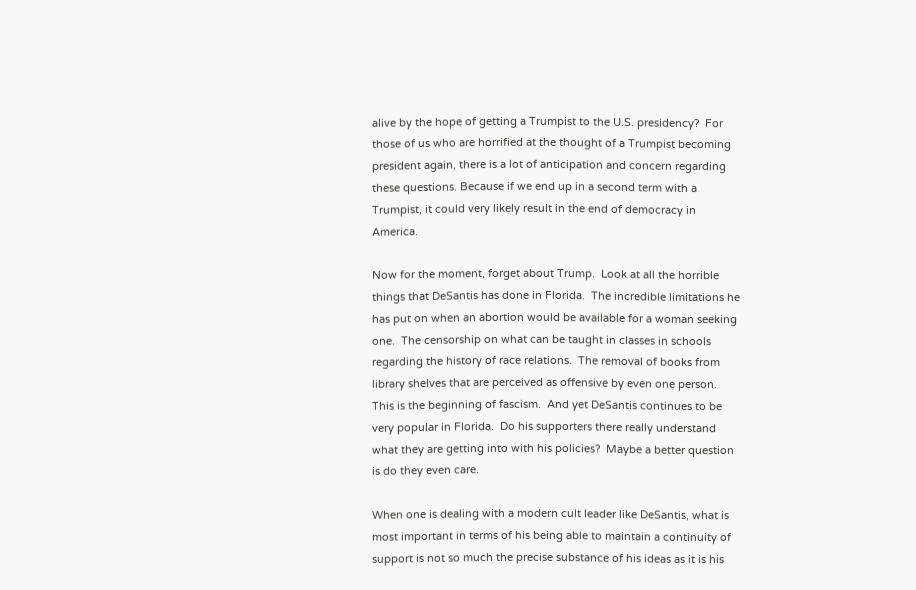alive by the hope of getting a Trumpist to the U.S. presidency?  For those of us who are horrified at the thought of a Trumpist becoming president again, there is a lot of anticipation and concern regarding these questions. Because if we end up in a second term with a Trumpist, it could very likely result in the end of democracy in America.

Now for the moment, forget about Trump.  Look at all the horrible things that DeSantis has done in Florida.  The incredible limitations he has put on when an abortion would be available for a woman seeking one.  The censorship on what can be taught in classes in schools regarding the history of race relations.  The removal of books from library shelves that are perceived as offensive by even one person.  This is the beginning of fascism.  And yet DeSantis continues to be very popular in Florida.  Do his supporters there really understand what they are getting into with his policies?  Maybe a better question is do they even care.

When one is dealing with a modern cult leader like DeSantis, what is most important in terms of his being able to maintain a continuity of support is not so much the precise substance of his ideas as it is his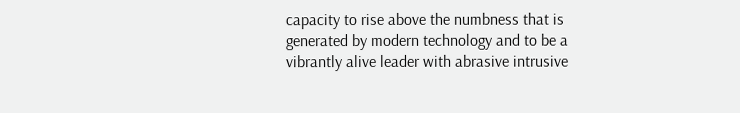capacity to rise above the numbness that is generated by modern technology and to be a vibrantly alive leader with abrasive intrusive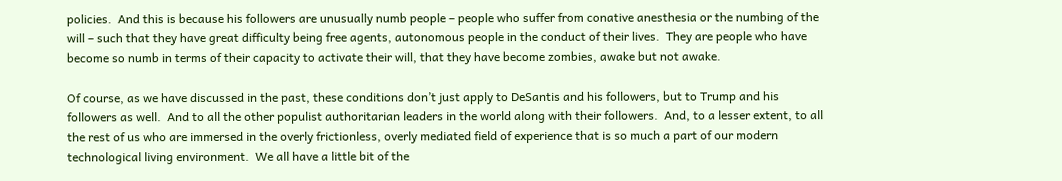policies.  And this is because his followers are unusually numb people – people who suffer from conative anesthesia or the numbing of the will – such that they have great difficulty being free agents, autonomous people in the conduct of their lives.  They are people who have become so numb in terms of their capacity to activate their will, that they have become zombies, awake but not awake.

Of course, as we have discussed in the past, these conditions don’t just apply to DeSantis and his followers, but to Trump and his followers as well.  And to all the other populist authoritarian leaders in the world along with their followers.  And, to a lesser extent, to all the rest of us who are immersed in the overly frictionless, overly mediated field of experience that is so much a part of our modern technological living environment.  We all have a little bit of the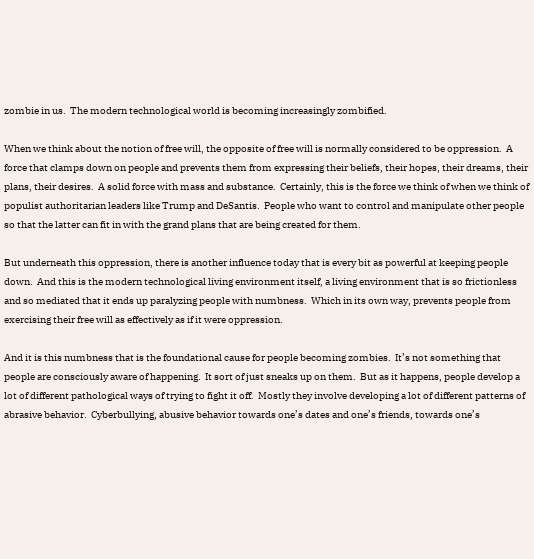zombie in us.  The modern technological world is becoming increasingly zombified.

When we think about the notion of free will, the opposite of free will is normally considered to be oppression.  A force that clamps down on people and prevents them from expressing their beliefs, their hopes, their dreams, their plans, their desires.  A solid force with mass and substance.  Certainly, this is the force we think of when we think of populist authoritarian leaders like Trump and DeSantis.  People who want to control and manipulate other people so that the latter can fit in with the grand plans that are being created for them.

But underneath this oppression, there is another influence today that is every bit as powerful at keeping people down.  And this is the modern technological living environment itself, a living environment that is so frictionless and so mediated that it ends up paralyzing people with numbness.  Which in its own way, prevents people from exercising their free will as effectively as if it were oppression.

And it is this numbness that is the foundational cause for people becoming zombies.  It’s not something that people are consciously aware of happening.  It sort of just sneaks up on them.  But as it happens, people develop a lot of different pathological ways of trying to fight it off.  Mostly they involve developing a lot of different patterns of abrasive behavior.  Cyberbullying, abusive behavior towards one’s dates and one’s friends, towards one’s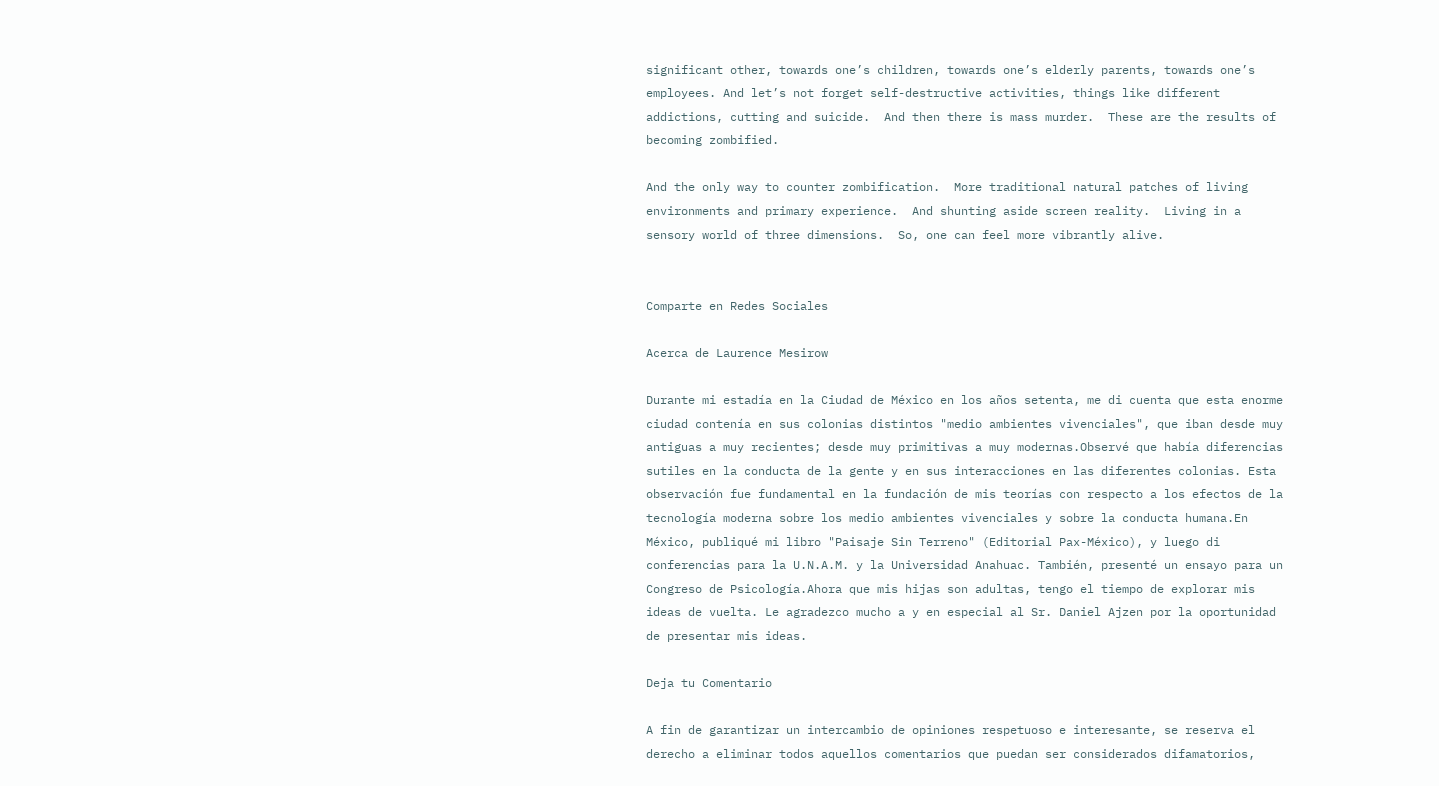significant other, towards one’s children, towards one’s elderly parents, towards one’s employees. And let’s not forget self-destructive activities, things like different addictions, cutting and suicide.  And then there is mass murder.  These are the results of becoming zombified.

And the only way to counter zombification.  More traditional natural patches of living environments and primary experience.  And shunting aside screen reality.  Living in a sensory world of three dimensions.  So, one can feel more vibrantly alive.


Comparte en Redes Sociales

Acerca de Laurence Mesirow

Durante mi estadía en la Ciudad de México en los años setenta, me di cuenta que esta enorme ciudad contenía en sus colonias distintos "medio ambientes vivenciales", que iban desde muy antiguas a muy recientes; desde muy primitivas a muy modernas.Observé que había diferencias sutiles en la conducta de la gente y en sus interacciones en las diferentes colonias. Esta observación fue fundamental en la fundación de mis teorías con respecto a los efectos de la tecnología moderna sobre los medio ambientes vivenciales y sobre la conducta humana.En México, publiqué mi libro "Paisaje Sin Terreno" (Editorial Pax-México), y luego di conferencias para la U.N.A.M. y la Universidad Anahuac. También, presenté un ensayo para un Congreso de Psicología.Ahora que mis hijas son adultas, tengo el tiempo de explorar mis ideas de vuelta. Le agradezco mucho a y en especial al Sr. Daniel Ajzen por la oportunidad de presentar mis ideas.

Deja tu Comentario

A fin de garantizar un intercambio de opiniones respetuoso e interesante, se reserva el derecho a eliminar todos aquellos comentarios que puedan ser considerados difamatorios,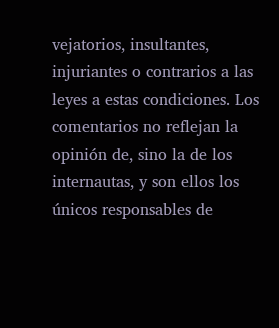vejatorios, insultantes, injuriantes o contrarios a las leyes a estas condiciones. Los comentarios no reflejan la opinión de, sino la de los internautas, y son ellos los únicos responsables de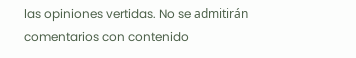las opiniones vertidas. No se admitirán comentarios con contenido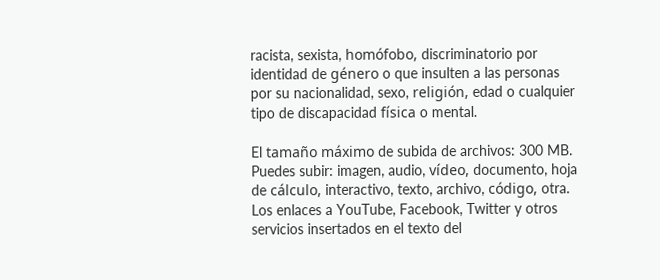racista, sexista, homófobo, discriminatorio por identidad de género o que insulten a las personas por su nacionalidad, sexo, religión, edad o cualquier tipo de discapacidad física o mental.

El tamaño máximo de subida de archivos: 300 MB. Puedes subir: imagen, audio, vídeo, documento, hoja de cálculo, interactivo, texto, archivo, código, otra. Los enlaces a YouTube, Facebook, Twitter y otros servicios insertados en el texto del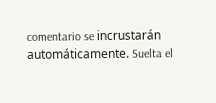comentario se incrustarán automáticamente. Suelta el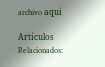archivo aquí

Artículos Relacionados: